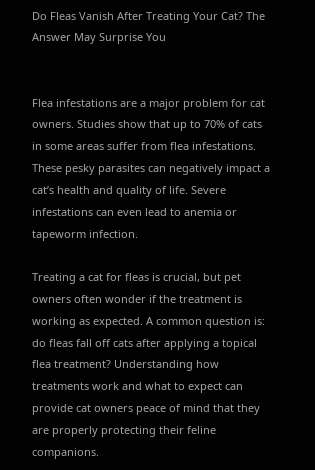Do Fleas Vanish After Treating Your Cat? The Answer May Surprise You


Flea infestations are a major problem for cat owners. Studies show that up to 70% of cats in some areas suffer from flea infestations. These pesky parasites can negatively impact a cat’s health and quality of life. Severe infestations can even lead to anemia or tapeworm infection.

Treating a cat for fleas is crucial, but pet owners often wonder if the treatment is working as expected. A common question is: do fleas fall off cats after applying a topical flea treatment? Understanding how treatments work and what to expect can provide cat owners peace of mind that they are properly protecting their feline companions.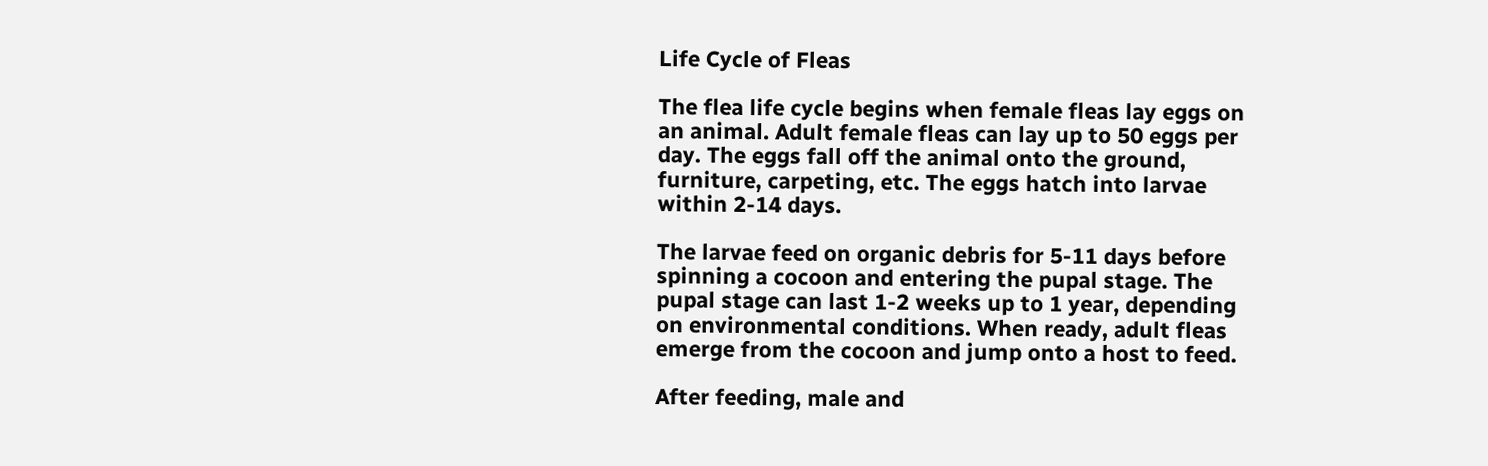Life Cycle of Fleas

The flea life cycle begins when female fleas lay eggs on an animal. Adult female fleas can lay up to 50 eggs per day. The eggs fall off the animal onto the ground, furniture, carpeting, etc. The eggs hatch into larvae within 2-14 days.

The larvae feed on organic debris for 5-11 days before spinning a cocoon and entering the pupal stage. The pupal stage can last 1-2 weeks up to 1 year, depending on environmental conditions. When ready, adult fleas emerge from the cocoon and jump onto a host to feed.

After feeding, male and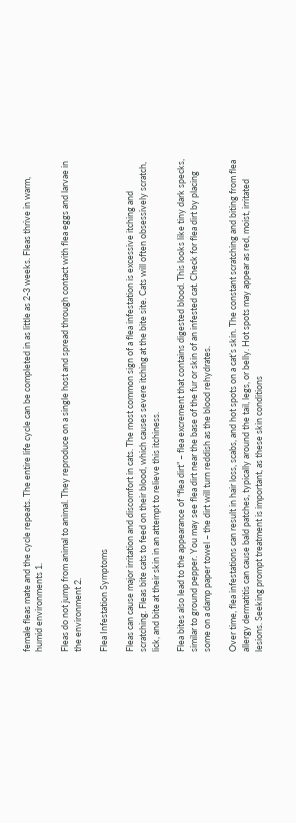female fleas mate and the cycle repeats. The entire life cycle can be completed in as little as 2-3 weeks. Fleas thrive in warm, humid environments 1.

Fleas do not jump from animal to animal. They reproduce on a single host and spread through contact with flea eggs and larvae in the environment 2.

Flea Infestation Symptoms

Fleas can cause major irritation and discomfort in cats. The most common sign of a flea infestation is excessive itching and scratching. Fleas bite cats to feed on their blood, which causes severe itching at the bite site. Cats will often obsessively scratch, lick, and bite at their skin in an attempt to relieve this itchiness.

Flea bites also lead to the appearance of “flea dirt” – flea excrement that contains digested blood. This looks like tiny dark specks, similar to ground pepper. You may see flea dirt near the base of the fur or skin of an infested cat. Check for flea dirt by placing some on a damp paper towel – the dirt will turn reddish as the blood rehydrates.

Over time, flea infestations can result in hair loss, scabs, and hot spots on a cat’s skin. The constant scratching and biting from flea allergy dermatitis can cause bald patches, typically around the tail, legs, or belly. Hot spots may appear as red, moist, irritated lesions. Seeking prompt treatment is important, as these skin conditions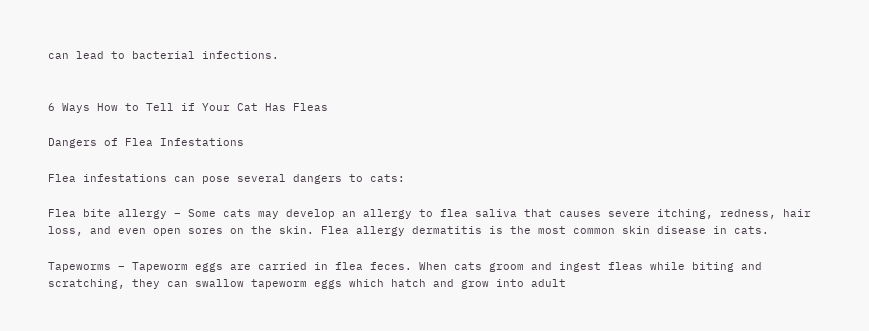can lead to bacterial infections.


6 Ways How to Tell if Your Cat Has Fleas

Dangers of Flea Infestations

Flea infestations can pose several dangers to cats:

Flea bite allergy – Some cats may develop an allergy to flea saliva that causes severe itching, redness, hair loss, and even open sores on the skin. Flea allergy dermatitis is the most common skin disease in cats.

Tapeworms – Tapeworm eggs are carried in flea feces. When cats groom and ingest fleas while biting and scratching, they can swallow tapeworm eggs which hatch and grow into adult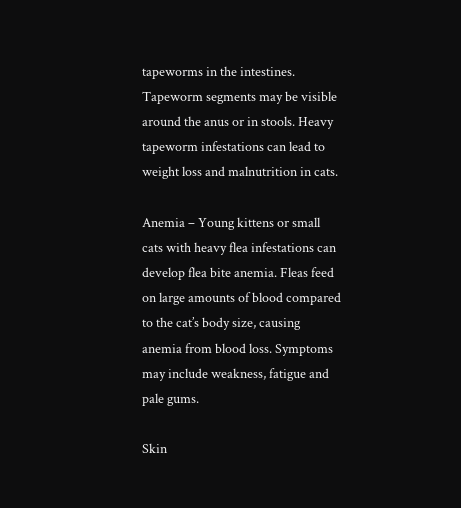tapeworms in the intestines. Tapeworm segments may be visible around the anus or in stools. Heavy tapeworm infestations can lead to weight loss and malnutrition in cats.

Anemia – Young kittens or small cats with heavy flea infestations can develop flea bite anemia. Fleas feed on large amounts of blood compared to the cat’s body size, causing anemia from blood loss. Symptoms may include weakness, fatigue and pale gums.

Skin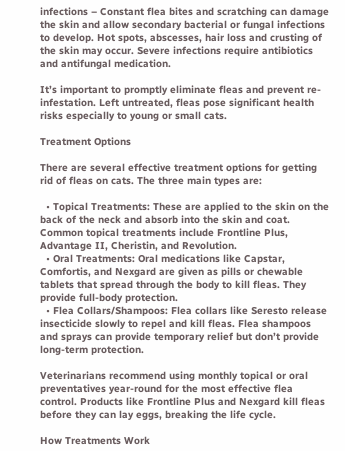infections – Constant flea bites and scratching can damage the skin and allow secondary bacterial or fungal infections to develop. Hot spots, abscesses, hair loss and crusting of the skin may occur. Severe infections require antibiotics and antifungal medication.

It’s important to promptly eliminate fleas and prevent re-infestation. Left untreated, fleas pose significant health risks especially to young or small cats.

Treatment Options

There are several effective treatment options for getting rid of fleas on cats. The three main types are:

  • Topical Treatments: These are applied to the skin on the back of the neck and absorb into the skin and coat. Common topical treatments include Frontline Plus, Advantage II, Cheristin, and Revolution.
  • Oral Treatments: Oral medications like Capstar, Comfortis, and Nexgard are given as pills or chewable tablets that spread through the body to kill fleas. They provide full-body protection.
  • Flea Collars/Shampoos: Flea collars like Seresto release insecticide slowly to repel and kill fleas. Flea shampoos and sprays can provide temporary relief but don’t provide long-term protection.

Veterinarians recommend using monthly topical or oral preventatives year-round for the most effective flea control. Products like Frontline Plus and Nexgard kill fleas before they can lay eggs, breaking the life cycle.

How Treatments Work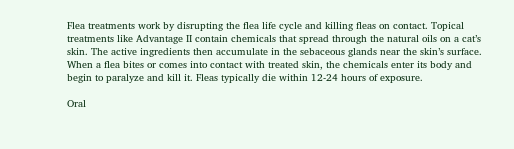Flea treatments work by disrupting the flea life cycle and killing fleas on contact. Topical treatments like Advantage II contain chemicals that spread through the natural oils on a cat’s skin. The active ingredients then accumulate in the sebaceous glands near the skin’s surface. When a flea bites or comes into contact with treated skin, the chemicals enter its body and begin to paralyze and kill it. Fleas typically die within 12-24 hours of exposure.

Oral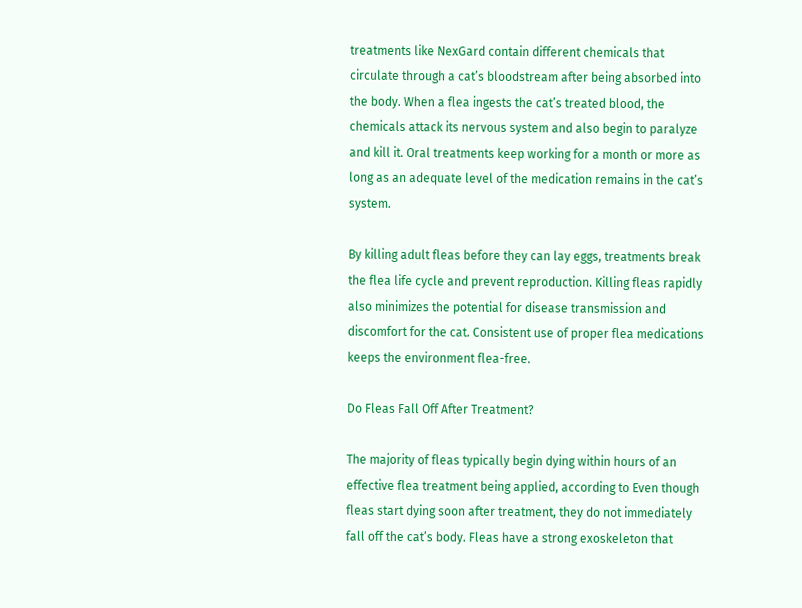treatments like NexGard contain different chemicals that circulate through a cat’s bloodstream after being absorbed into the body. When a flea ingests the cat’s treated blood, the chemicals attack its nervous system and also begin to paralyze and kill it. Oral treatments keep working for a month or more as long as an adequate level of the medication remains in the cat’s system.

By killing adult fleas before they can lay eggs, treatments break the flea life cycle and prevent reproduction. Killing fleas rapidly also minimizes the potential for disease transmission and discomfort for the cat. Consistent use of proper flea medications keeps the environment flea-free.

Do Fleas Fall Off After Treatment?

The majority of fleas typically begin dying within hours of an effective flea treatment being applied, according to Even though fleas start dying soon after treatment, they do not immediately fall off the cat’s body. Fleas have a strong exoskeleton that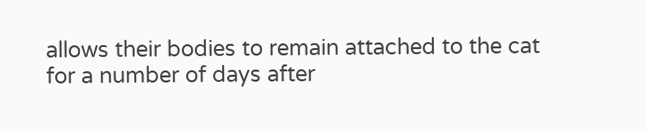allows their bodies to remain attached to the cat for a number of days after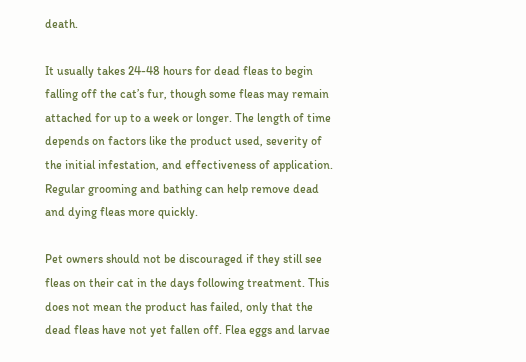death.

It usually takes 24-48 hours for dead fleas to begin falling off the cat’s fur, though some fleas may remain attached for up to a week or longer. The length of time depends on factors like the product used, severity of the initial infestation, and effectiveness of application. Regular grooming and bathing can help remove dead and dying fleas more quickly.

Pet owners should not be discouraged if they still see fleas on their cat in the days following treatment. This does not mean the product has failed, only that the dead fleas have not yet fallen off. Flea eggs and larvae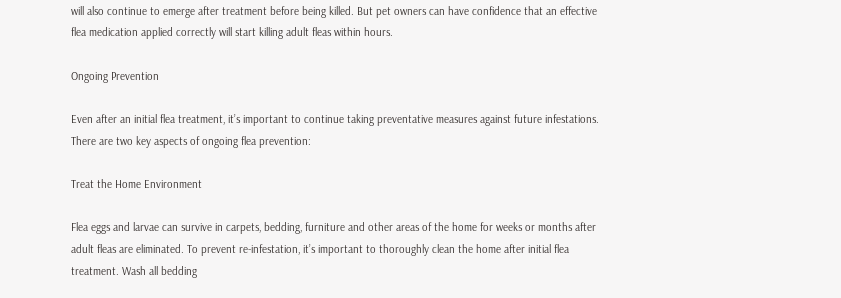will also continue to emerge after treatment before being killed. But pet owners can have confidence that an effective flea medication applied correctly will start killing adult fleas within hours.

Ongoing Prevention

Even after an initial flea treatment, it’s important to continue taking preventative measures against future infestations. There are two key aspects of ongoing flea prevention:

Treat the Home Environment

Flea eggs and larvae can survive in carpets, bedding, furniture and other areas of the home for weeks or months after adult fleas are eliminated. To prevent re-infestation, it’s important to thoroughly clean the home after initial flea treatment. Wash all bedding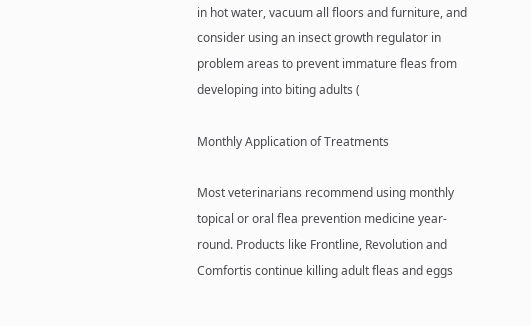in hot water, vacuum all floors and furniture, and consider using an insect growth regulator in problem areas to prevent immature fleas from developing into biting adults (

Monthly Application of Treatments

Most veterinarians recommend using monthly topical or oral flea prevention medicine year-round. Products like Frontline, Revolution and Comfortis continue killing adult fleas and eggs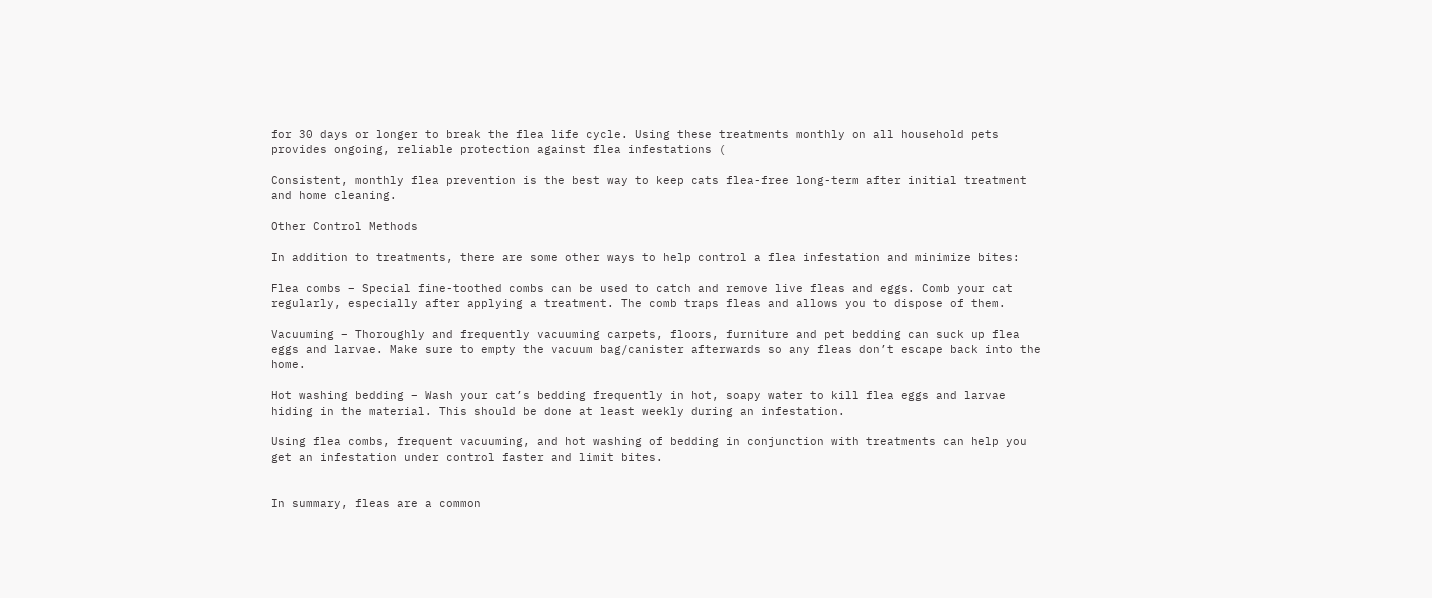for 30 days or longer to break the flea life cycle. Using these treatments monthly on all household pets provides ongoing, reliable protection against flea infestations (

Consistent, monthly flea prevention is the best way to keep cats flea-free long-term after initial treatment and home cleaning.

Other Control Methods

In addition to treatments, there are some other ways to help control a flea infestation and minimize bites:

Flea combs – Special fine-toothed combs can be used to catch and remove live fleas and eggs. Comb your cat regularly, especially after applying a treatment. The comb traps fleas and allows you to dispose of them.

Vacuuming – Thoroughly and frequently vacuuming carpets, floors, furniture and pet bedding can suck up flea eggs and larvae. Make sure to empty the vacuum bag/canister afterwards so any fleas don’t escape back into the home.

Hot washing bedding – Wash your cat’s bedding frequently in hot, soapy water to kill flea eggs and larvae hiding in the material. This should be done at least weekly during an infestation.

Using flea combs, frequent vacuuming, and hot washing of bedding in conjunction with treatments can help you get an infestation under control faster and limit bites.


In summary, fleas are a common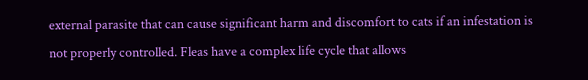external parasite that can cause significant harm and discomfort to cats if an infestation is not properly controlled. Fleas have a complex life cycle that allows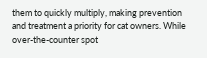them to quickly multiply, making prevention and treatment a priority for cat owners. While over-the-counter spot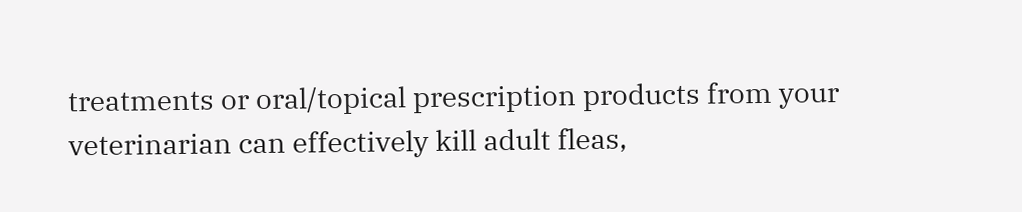treatments or oral/topical prescription products from your veterinarian can effectively kill adult fleas,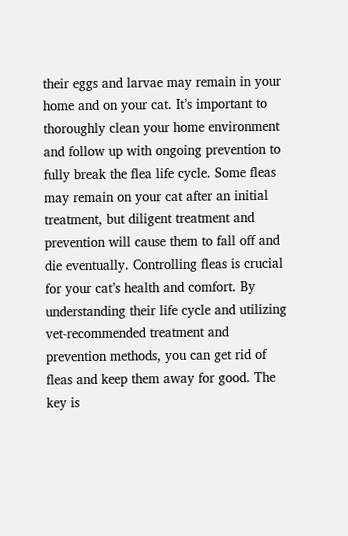their eggs and larvae may remain in your home and on your cat. It’s important to thoroughly clean your home environment and follow up with ongoing prevention to fully break the flea life cycle. Some fleas may remain on your cat after an initial treatment, but diligent treatment and prevention will cause them to fall off and die eventually. Controlling fleas is crucial for your cat’s health and comfort. By understanding their life cycle and utilizing vet-recommended treatment and prevention methods, you can get rid of fleas and keep them away for good. The key is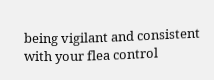being vigilant and consistent with your flea control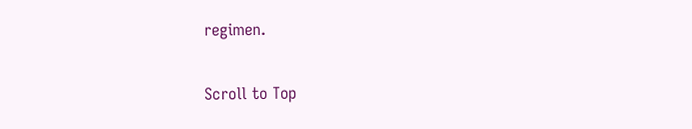regimen.

Scroll to Top